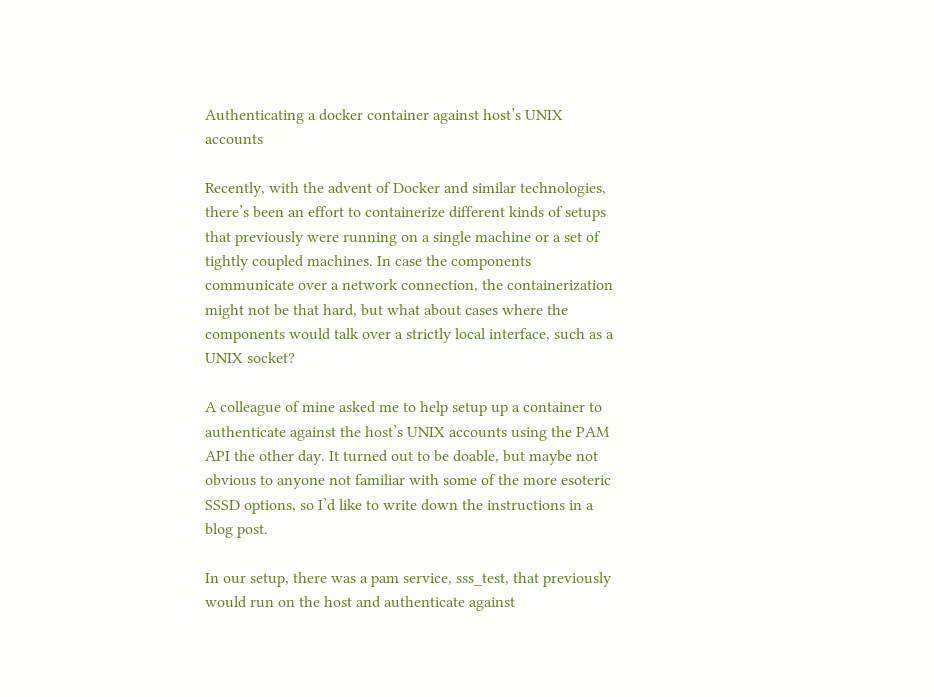Authenticating a docker container against host’s UNIX accounts

Recently, with the advent of Docker and similar technologies, there’s been an effort to containerize different kinds of setups that previously were running on a single machine or a set of tightly coupled machines. In case the components communicate over a network connection, the containerization might not be that hard, but what about cases where the components would talk over a strictly local interface, such as a UNIX socket?

A colleague of mine asked me to help setup up a container to authenticate against the host’s UNIX accounts using the PAM API the other day. It turned out to be doable, but maybe not obvious to anyone not familiar with some of the more esoteric SSSD options, so I’d like to write down the instructions in a blog post.

In our setup, there was a pam service, sss_test, that previously would run on the host and authenticate against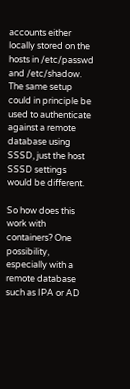accounts either locally stored on the hosts in /etc/passwd and /etc/shadow. The same setup could in principle be used to authenticate against a remote database using SSSD, just the host SSSD settings would be different.

So how does this work with containers? One possibility, especially with a remote database such as IPA or AD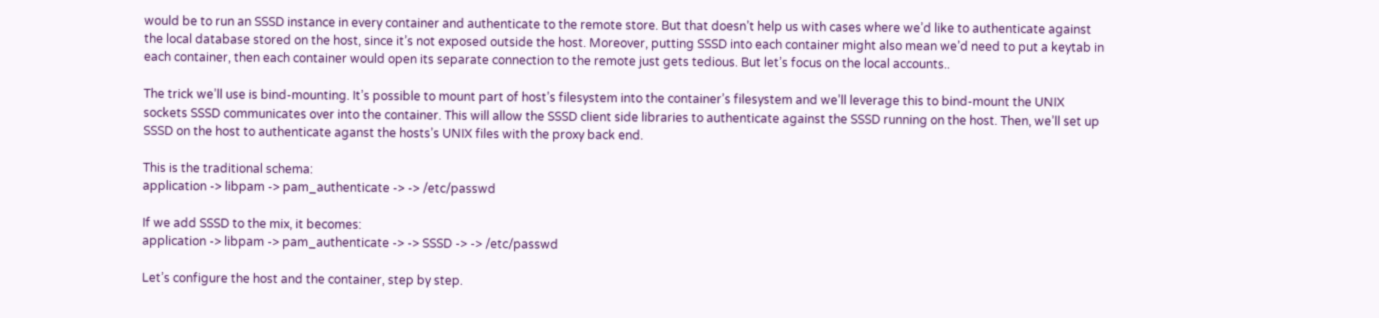would be to run an SSSD instance in every container and authenticate to the remote store. But that doesn’t help us with cases where we’d like to authenticate against the local database stored on the host, since it’s not exposed outside the host. Moreover, putting SSSD into each container might also mean we’d need to put a keytab in each container, then each container would open its separate connection to the remote just gets tedious. But let’s focus on the local accounts..

The trick we’ll use is bind-mounting. It’s possible to mount part of host’s filesystem into the container’s filesystem and we’ll leverage this to bind-mount the UNIX sockets SSSD communicates over into the container. This will allow the SSSD client side libraries to authenticate against the SSSD running on the host. Then, we’ll set up SSSD on the host to authenticate aganst the hosts’s UNIX files with the proxy back end.

This is the traditional schema:
application -> libpam -> pam_authenticate -> -> /etc/passwd

If we add SSSD to the mix, it becomes:
application -> libpam -> pam_authenticate -> -> SSSD -> -> /etc/passwd

Let’s configure the host and the container, step by step.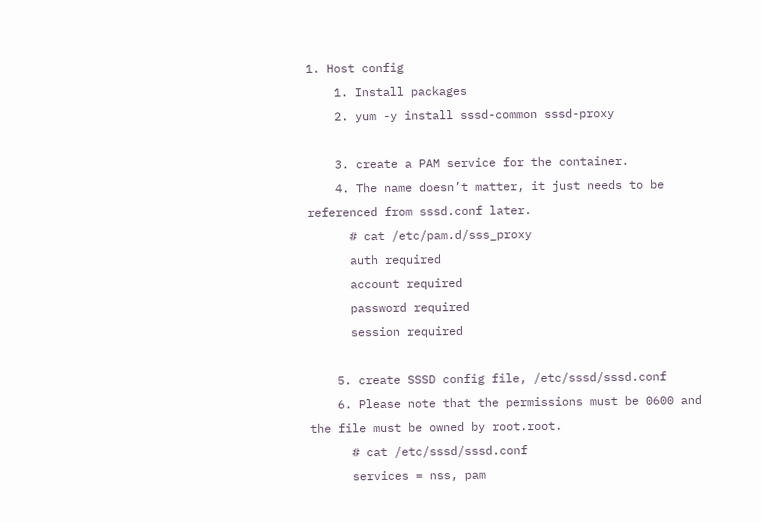1. Host config
    1. Install packages
    2. yum -y install sssd-common sssd-proxy

    3. create a PAM service for the container.
    4. The name doesn’t matter, it just needs to be referenced from sssd.conf later.
      # cat /etc/pam.d/sss_proxy
      auth required
      account required
      password required
      session required

    5. create SSSD config file, /etc/sssd/sssd.conf
    6. Please note that the permissions must be 0600 and the file must be owned by root.root.
      # cat /etc/sssd/sssd.conf
      services = nss, pam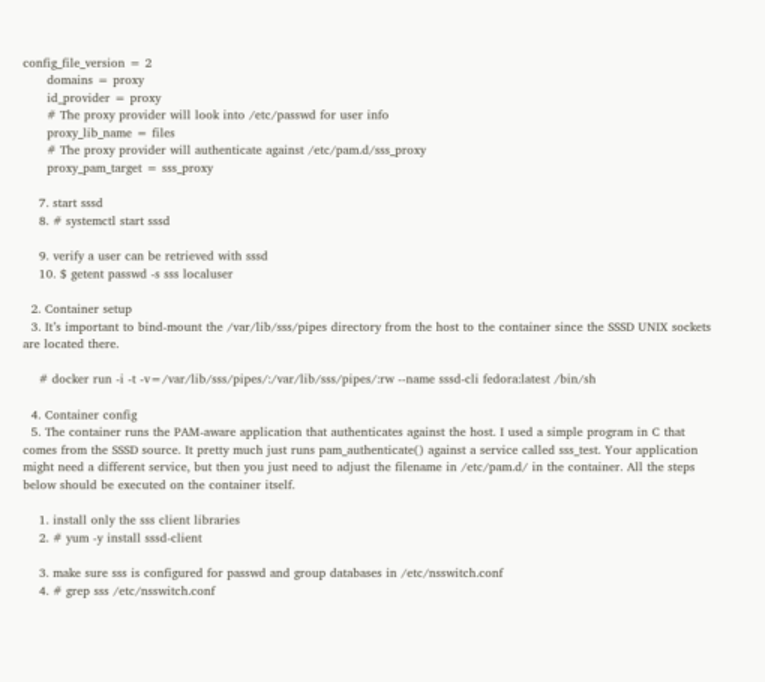config_file_version = 2
      domains = proxy
      id_provider = proxy
      # The proxy provider will look into /etc/passwd for user info
      proxy_lib_name = files
      # The proxy provider will authenticate against /etc/pam.d/sss_proxy
      proxy_pam_target = sss_proxy

    7. start sssd
    8. # systemctl start sssd

    9. verify a user can be retrieved with sssd
    10. $ getent passwd -s sss localuser

  2. Container setup
  3. It’s important to bind-mount the /var/lib/sss/pipes directory from the host to the container since the SSSD UNIX sockets are located there.

    # docker run -i -t -v=/var/lib/sss/pipes/:/var/lib/sss/pipes/:rw --name sssd-cli fedora:latest /bin/sh

  4. Container config
  5. The container runs the PAM-aware application that authenticates against the host. I used a simple program in C that comes from the SSSD source. It pretty much just runs pam_authenticate() against a service called sss_test. Your application might need a different service, but then you just need to adjust the filename in /etc/pam.d/ in the container. All the steps below should be executed on the container itself.

    1. install only the sss client libraries
    2. # yum -y install sssd-client

    3. make sure sss is configured for passwd and group databases in /etc/nsswitch.conf
    4. # grep sss /etc/nsswitch.conf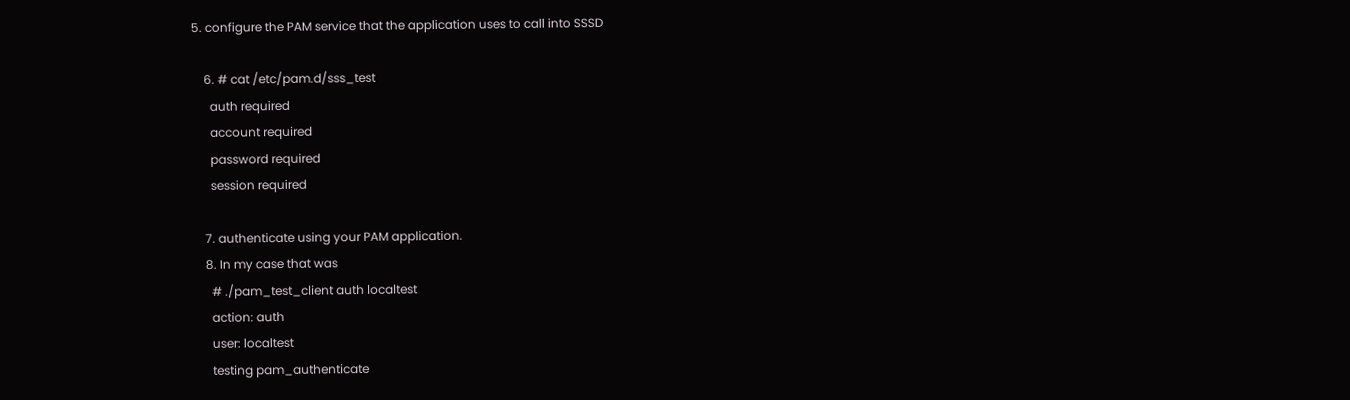5. configure the PAM service that the application uses to call into SSSD

    6. # cat /etc/pam.d/sss_test
      auth required
      account required
      password required
      session required

    7. authenticate using your PAM application.
    8. In my case that was
      # ./pam_test_client auth localtest
      action: auth
      user: localtest
      testing pam_authenticate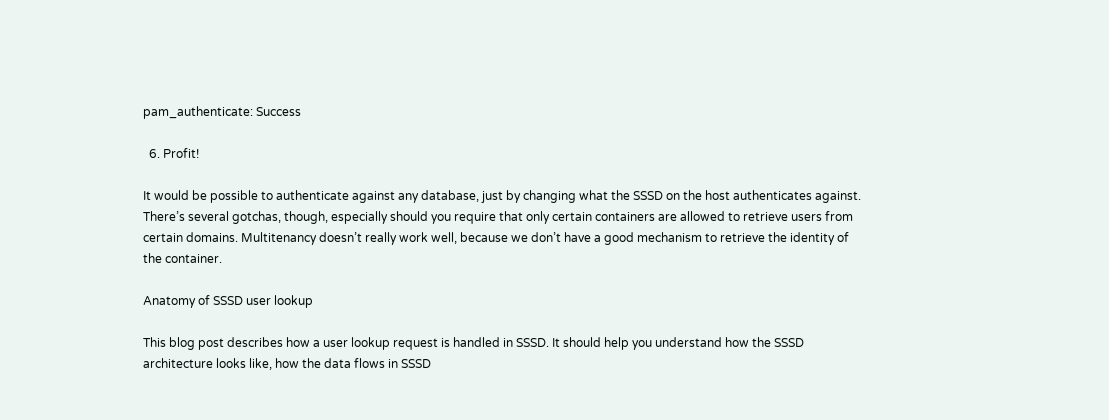pam_authenticate: Success

  6. Profit!

It would be possible to authenticate against any database, just by changing what the SSSD on the host authenticates against. There’s several gotchas, though, especially should you require that only certain containers are allowed to retrieve users from certain domains. Multitenancy doesn’t really work well, because we don’t have a good mechanism to retrieve the identity of the container.

Anatomy of SSSD user lookup

This blog post describes how a user lookup request is handled in SSSD. It should help you understand how the SSSD architecture looks like, how the data flows in SSSD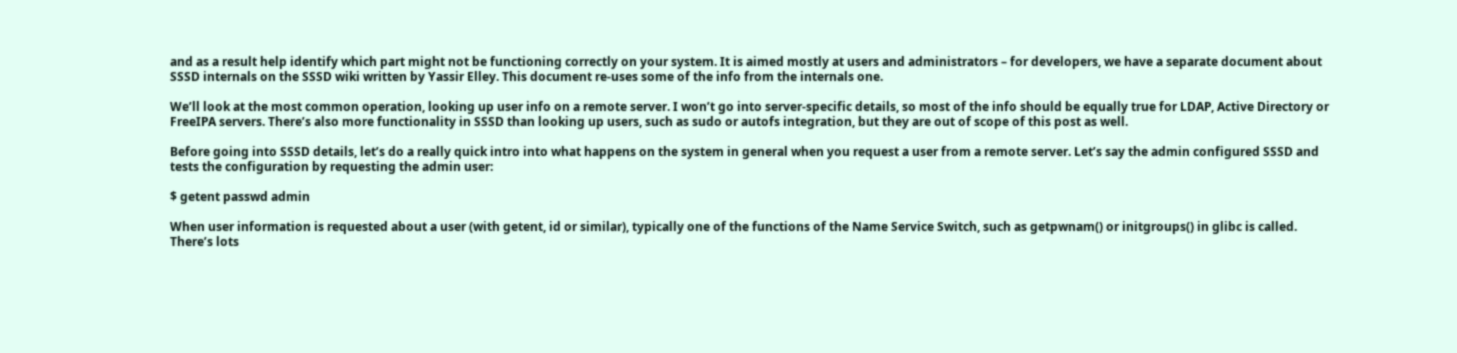and as a result help identify which part might not be functioning correctly on your system. It is aimed mostly at users and administrators – for developers, we have a separate document about SSSD internals on the SSSD wiki written by Yassir Elley. This document re-uses some of the info from the internals one.

We’ll look at the most common operation, looking up user info on a remote server. I won’t go into server-specific details, so most of the info should be equally true for LDAP, Active Directory or FreeIPA servers. There’s also more functionality in SSSD than looking up users, such as sudo or autofs integration, but they are out of scope of this post as well.

Before going into SSSD details, let’s do a really quick intro into what happens on the system in general when you request a user from a remote server. Let’s say the admin configured SSSD and tests the configuration by requesting the admin user:

$ getent passwd admin

When user information is requested about a user (with getent, id or similar), typically one of the functions of the Name Service Switch, such as getpwnam() or initgroups() in glibc is called. There’s lots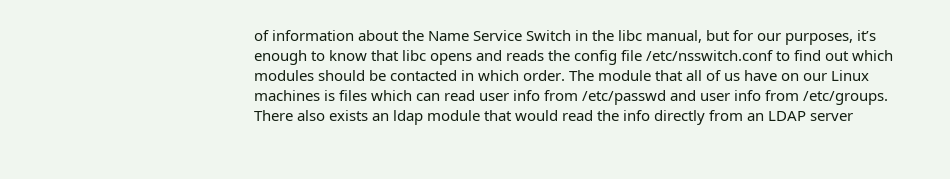of information about the Name Service Switch in the libc manual, but for our purposes, it’s enough to know that libc opens and reads the config file /etc/nsswitch.conf to find out which modules should be contacted in which order. The module that all of us have on our Linux machines is files which can read user info from /etc/passwd and user info from /etc/groups. There also exists an ldap module that would read the info directly from an LDAP server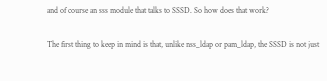and of course an sss module that talks to SSSD. So how does that work?

The first thing to keep in mind is that, unlike nss_ldap or pam_ldap, the SSSD is not just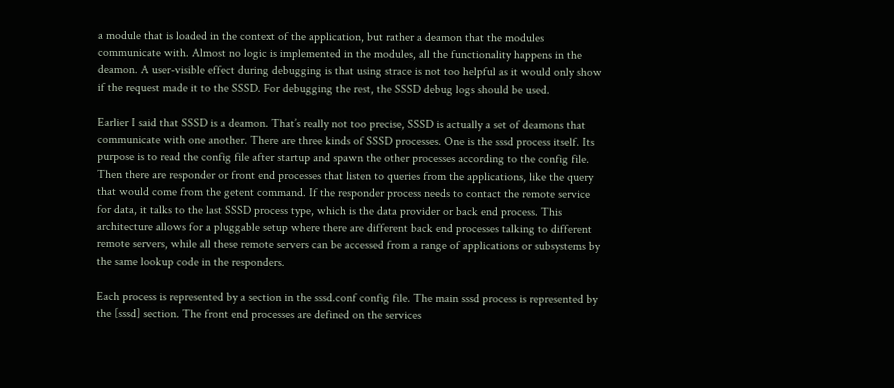a module that is loaded in the context of the application, but rather a deamon that the modules communicate with. Almost no logic is implemented in the modules, all the functionality happens in the deamon. A user-visible effect during debugging is that using strace is not too helpful as it would only show if the request made it to the SSSD. For debugging the rest, the SSSD debug logs should be used.

Earlier I said that SSSD is a deamon. That’s really not too precise, SSSD is actually a set of deamons that communicate with one another. There are three kinds of SSSD processes. One is the sssd process itself. Its purpose is to read the config file after startup and spawn the other processes according to the config file. Then there are responder or front end processes that listen to queries from the applications, like the query that would come from the getent command. If the responder process needs to contact the remote service for data, it talks to the last SSSD process type, which is the data provider or back end process. This architecture allows for a pluggable setup where there are different back end processes talking to different remote servers, while all these remote servers can be accessed from a range of applications or subsystems by the same lookup code in the responders.

Each process is represented by a section in the sssd.conf config file. The main sssd process is represented by the [sssd] section. The front end processes are defined on the services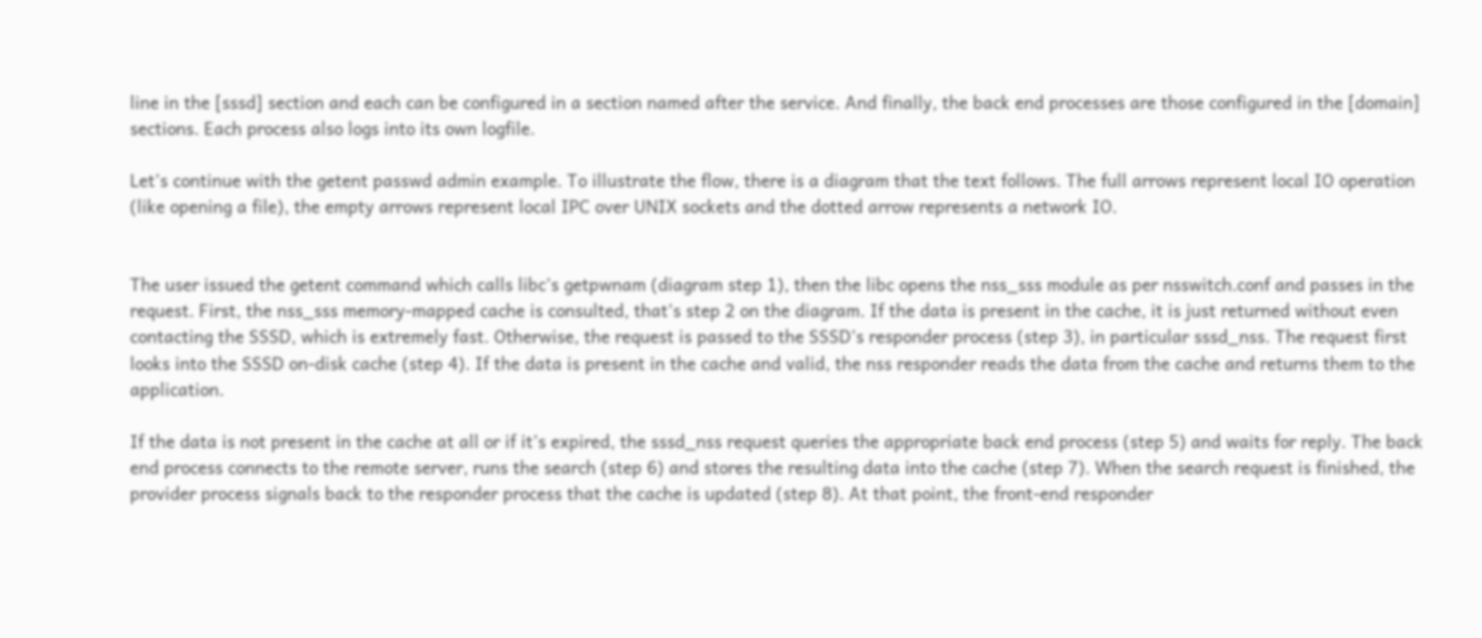line in the [sssd] section and each can be configured in a section named after the service. And finally, the back end processes are those configured in the [domain] sections. Each process also logs into its own logfile.

Let’s continue with the getent passwd admin example. To illustrate the flow, there is a diagram that the text follows. The full arrows represent local IO operation (like opening a file), the empty arrows represent local IPC over UNIX sockets and the dotted arrow represents a network IO.


The user issued the getent command which calls libc’s getpwnam (diagram step 1), then the libc opens the nss_sss module as per nsswitch.conf and passes in the request. First, the nss_sss memory-mapped cache is consulted, that’s step 2 on the diagram. If the data is present in the cache, it is just returned without even contacting the SSSD, which is extremely fast. Otherwise, the request is passed to the SSSD’s responder process (step 3), in particular sssd_nss. The request first looks into the SSSD on-disk cache (step 4). If the data is present in the cache and valid, the nss responder reads the data from the cache and returns them to the application.

If the data is not present in the cache at all or if it’s expired, the sssd_nss request queries the appropriate back end process (step 5) and waits for reply. The back end process connects to the remote server, runs the search (step 6) and stores the resulting data into the cache (step 7). When the search request is finished, the provider process signals back to the responder process that the cache is updated (step 8). At that point, the front-end responder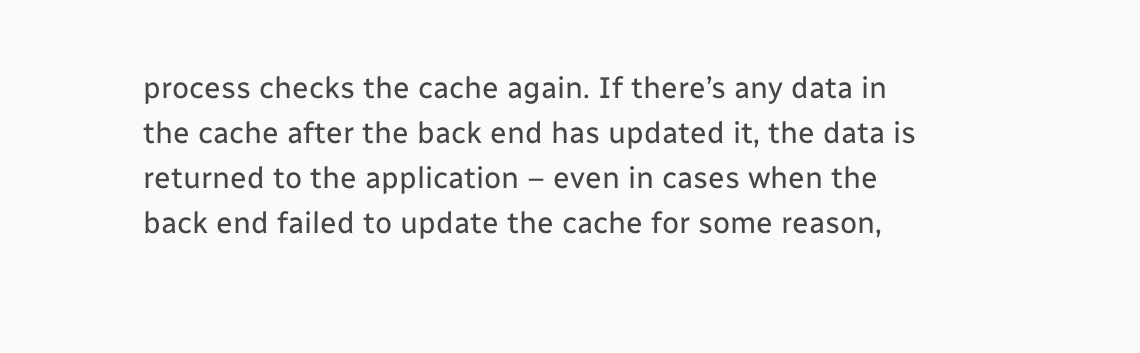process checks the cache again. If there’s any data in the cache after the back end has updated it, the data is returned to the application – even in cases when the back end failed to update the cache for some reason,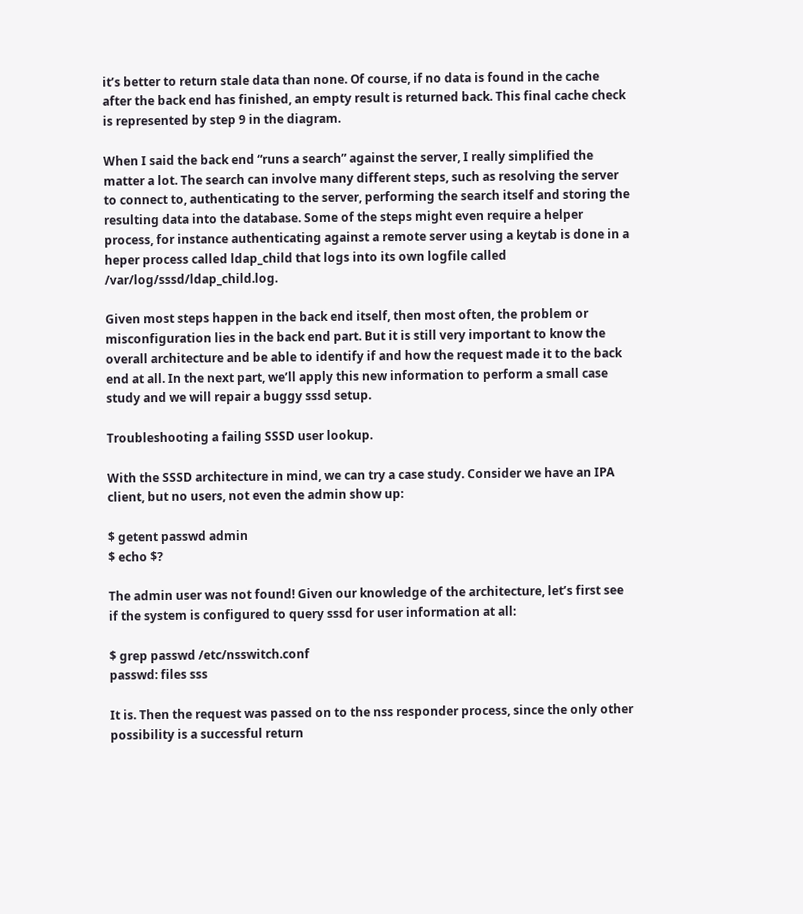it’s better to return stale data than none. Of course, if no data is found in the cache after the back end has finished, an empty result is returned back. This final cache check is represented by step 9 in the diagram.

When I said the back end “runs a search” against the server, I really simplified the matter a lot. The search can involve many different steps, such as resolving the server to connect to, authenticating to the server, performing the search itself and storing the resulting data into the database. Some of the steps might even require a helper process, for instance authenticating against a remote server using a keytab is done in a heper process called ldap_child that logs into its own logfile called /var/log/sssd/ldap_child.log.

Given most steps happen in the back end itself, then most often, the problem or misconfiguration lies in the back end part. But it is still very important to know the overall architecture and be able to identify if and how the request made it to the back end at all. In the next part, we’ll apply this new information to perform a small case study and we will repair a buggy sssd setup.

Troubleshooting a failing SSSD user lookup.

With the SSSD architecture in mind, we can try a case study. Consider we have an IPA client, but no users, not even the admin show up:

$ getent passwd admin
$ echo $?

The admin user was not found! Given our knowledge of the architecture, let’s first see if the system is configured to query sssd for user information at all:

$ grep passwd /etc/nsswitch.conf
passwd: files sss

It is. Then the request was passed on to the nss responder process, since the only other possibility is a successful return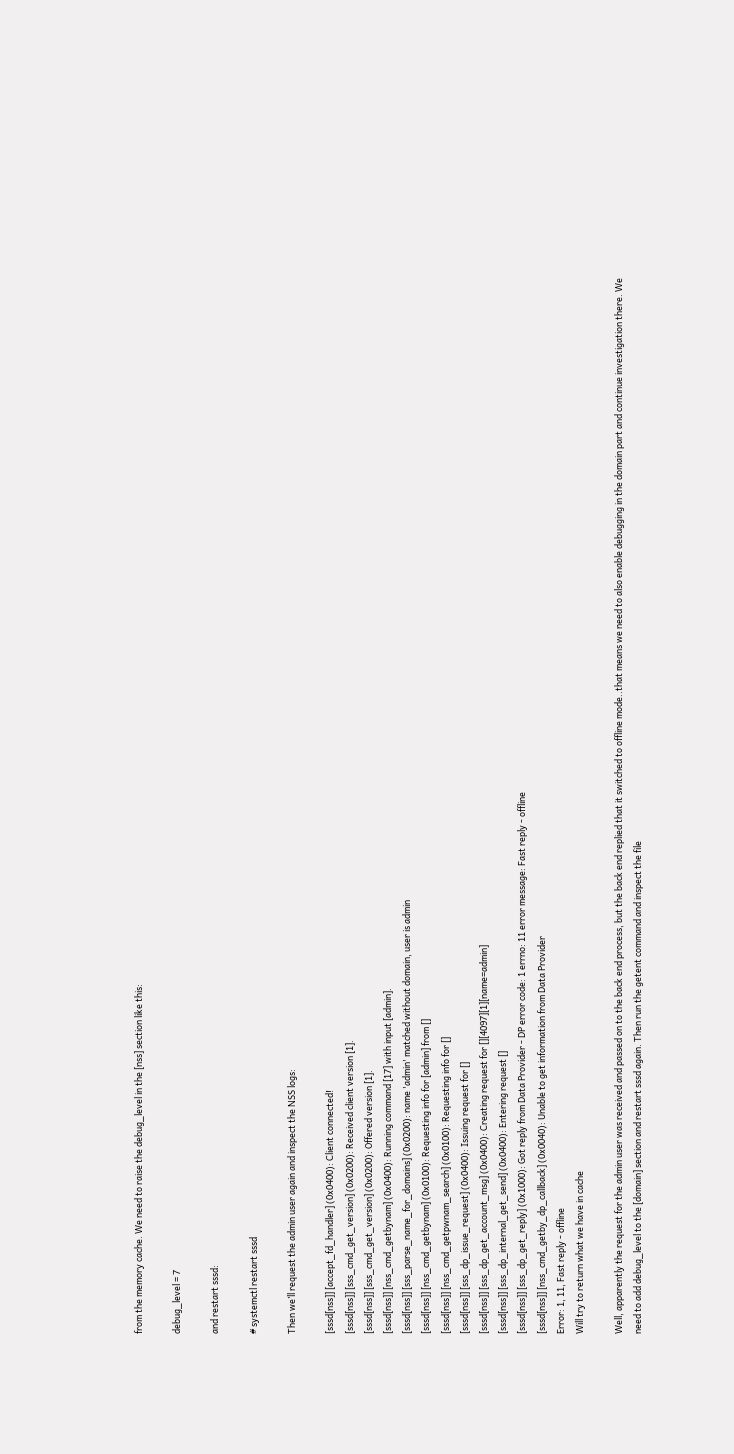from the memory cache. We need to raise the debug_level in the [nss] section like this:

debug_level = 7

and restart sssd:

# systemctl restart sssd

Then we’ll request the admin user again and inspect the NSS logs:

[sssd[nss]] [accept_fd_handler] (0x0400): Client connected!
[sssd[nss]] [sss_cmd_get_version] (0x0200): Received client version [1].
[sssd[nss]] [sss_cmd_get_version] (0x0200): Offered version [1].
[sssd[nss]] [nss_cmd_getbynam] (0x0400): Running command [17] with input [admin].
[sssd[nss]] [sss_parse_name_for_domains] (0x0200): name 'admin' matched without domain, user is admin
[sssd[nss]] [nss_cmd_getbynam] (0x0100): Requesting info for [admin] from []
[sssd[nss]] [nss_cmd_getpwnam_search] (0x0100): Requesting info for []
[sssd[nss]] [sss_dp_issue_request] (0x0400): Issuing request for []
[sssd[nss]] [sss_dp_get_account_msg] (0x0400): Creating request for [][4097][1][name=admin]
[sssd[nss]] [sss_dp_internal_get_send] (0x0400): Entering request []
[sssd[nss]] [sss_dp_get_reply] (0x1000): Got reply from Data Provider - DP error code: 1 errno: 11 error message: Fast reply - offline
[sssd[nss]] [nss_cmd_getby_dp_callback] (0x0040): Unable to get information from Data Provider
Error: 1, 11, Fast reply - offline
Will try to return what we have in cache

Well, apparently the request for the admin user was received and passed on to the back end process, but the back end replied that it switched to offline mode..that means we need to also enable debugging in the domain part and continue investigation there. We need to add debug_level to the [domain] section and restart sssd again. Then run the getent command and inspect the file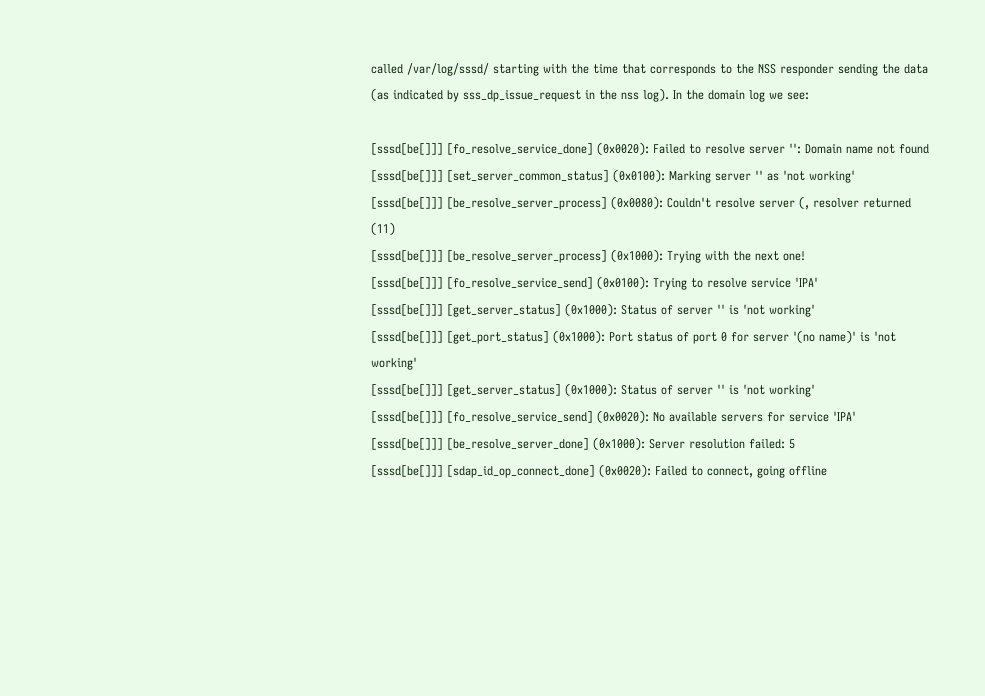called /var/log/sssd/ starting with the time that corresponds to the NSS responder sending the data (as indicated by sss_dp_issue_request in the nss log). In the domain log we see:

[sssd[be[]]] [fo_resolve_service_done] (0x0020): Failed to resolve server '': Domain name not found
[sssd[be[]]] [set_server_common_status] (0x0100): Marking server '' as 'not working'
[sssd[be[]]] [be_resolve_server_process] (0x0080): Couldn't resolve server (, resolver returned (11)
[sssd[be[]]] [be_resolve_server_process] (0x1000): Trying with the next one!
[sssd[be[]]] [fo_resolve_service_send] (0x0100): Trying to resolve service 'IPA'
[sssd[be[]]] [get_server_status] (0x1000): Status of server '' is 'not working'
[sssd[be[]]] [get_port_status] (0x1000): Port status of port 0 for server '(no name)' is 'not working'
[sssd[be[]]] [get_server_status] (0x1000): Status of server '' is 'not working'
[sssd[be[]]] [fo_resolve_service_send] (0x0020): No available servers for service 'IPA'
[sssd[be[]]] [be_resolve_server_done] (0x1000): Server resolution failed: 5
[sssd[be[]]] [sdap_id_op_connect_done] (0x0020): Failed to connect, going offline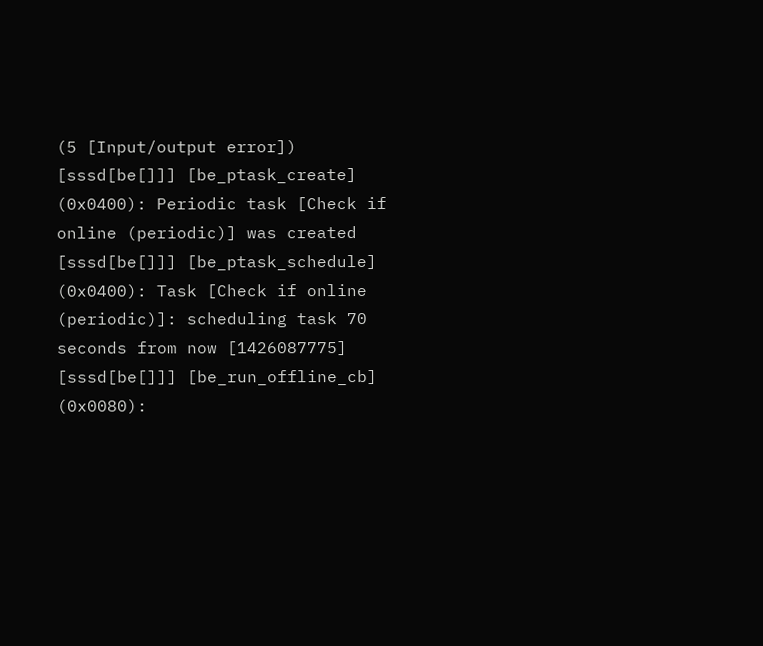(5 [Input/output error])
[sssd[be[]]] [be_ptask_create] (0x0400): Periodic task [Check if online (periodic)] was created
[sssd[be[]]] [be_ptask_schedule] (0x0400): Task [Check if online (periodic)]: scheduling task 70 seconds from now [1426087775]
[sssd[be[]]] [be_run_offline_cb] (0x0080):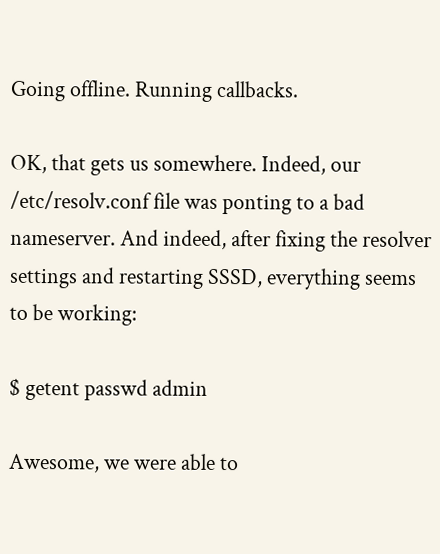Going offline. Running callbacks.

OK, that gets us somewhere. Indeed, our /etc/resolv.conf file was ponting to a bad nameserver. And indeed, after fixing the resolver settings and restarting SSSD, everything seems to be working:

$ getent passwd admin

Awesome, we were able to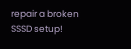repair a broken SSSD setup!